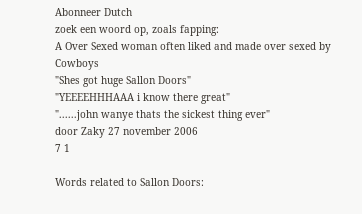Abonneer Dutch
zoek een woord op, zoals fapping:
A Over Sexed woman often liked and made over sexed by Cowboys
"Shes got huge Sallon Doors"
"YEEEEHHHAAA i know there great"
"......john wanye thats the sickest thing ever"
door Zaky 27 november 2006
7 1

Words related to Sallon Doors: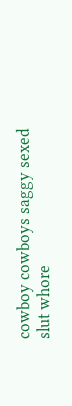cowboy cowboys saggy sexed slut whore